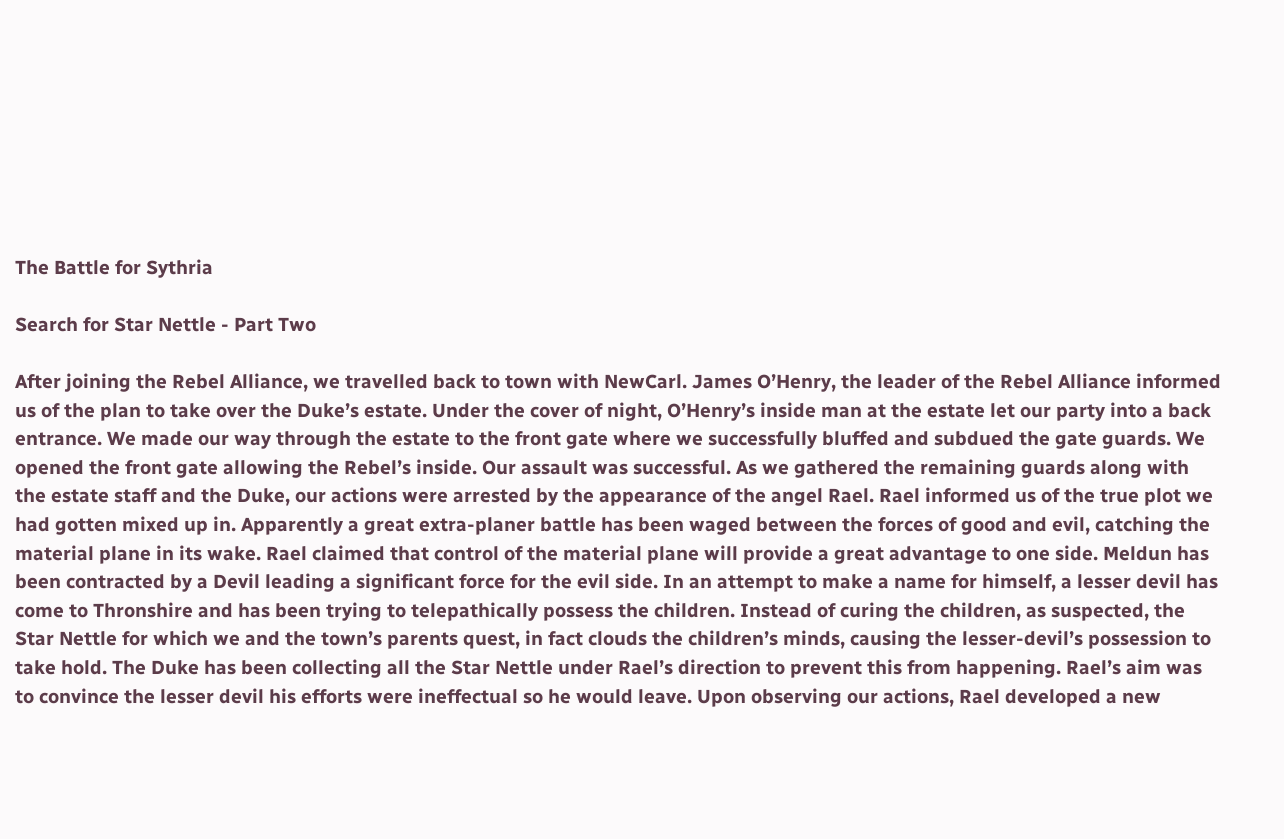The Battle for Sythria

Search for Star Nettle - Part Two

After joining the Rebel Alliance, we travelled back to town with NewCarl. James O’Henry, the leader of the Rebel Alliance informed us of the plan to take over the Duke’s estate. Under the cover of night, O’Henry’s inside man at the estate let our party into a back entrance. We made our way through the estate to the front gate where we successfully bluffed and subdued the gate guards. We opened the front gate allowing the Rebel’s inside. Our assault was successful. As we gathered the remaining guards along with the estate staff and the Duke, our actions were arrested by the appearance of the angel Rael. Rael informed us of the true plot we had gotten mixed up in. Apparently a great extra-planer battle has been waged between the forces of good and evil, catching the material plane in its wake. Rael claimed that control of the material plane will provide a great advantage to one side. Meldun has been contracted by a Devil leading a significant force for the evil side. In an attempt to make a name for himself, a lesser devil has come to Thronshire and has been trying to telepathically possess the children. Instead of curing the children, as suspected, the Star Nettle for which we and the town’s parents quest, in fact clouds the children’s minds, causing the lesser-devil’s possession to take hold. The Duke has been collecting all the Star Nettle under Rael’s direction to prevent this from happening. Rael’s aim was to convince the lesser devil his efforts were ineffectual so he would leave. Upon observing our actions, Rael developed a new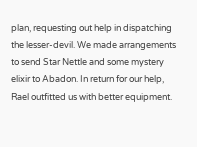plan, requesting out help in dispatching the lesser-devil. We made arrangements to send Star Nettle and some mystery elixir to Abadon. In return for our help, Rael outfitted us with better equipment.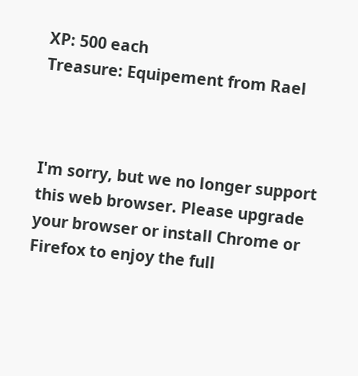XP: 500 each
Treasure: Equipement from Rael



I'm sorry, but we no longer support this web browser. Please upgrade your browser or install Chrome or Firefox to enjoy the full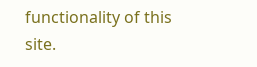functionality of this site.